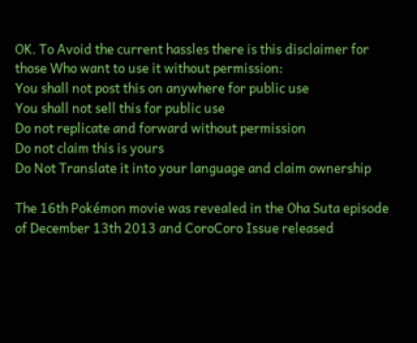OK. To Avoid the current hassles there is this disclaimer for those Who want to use it without permission:
You shall not post this on anywhere for public use
You shall not sell this for public use
Do not replicate and forward without permission
Do not claim this is yours
Do Not Translate it into your language and claim ownership

The 16th Pokémon movie was revealed in the Oha Suta episode of December 13th 2013 and CoroCoro Issue released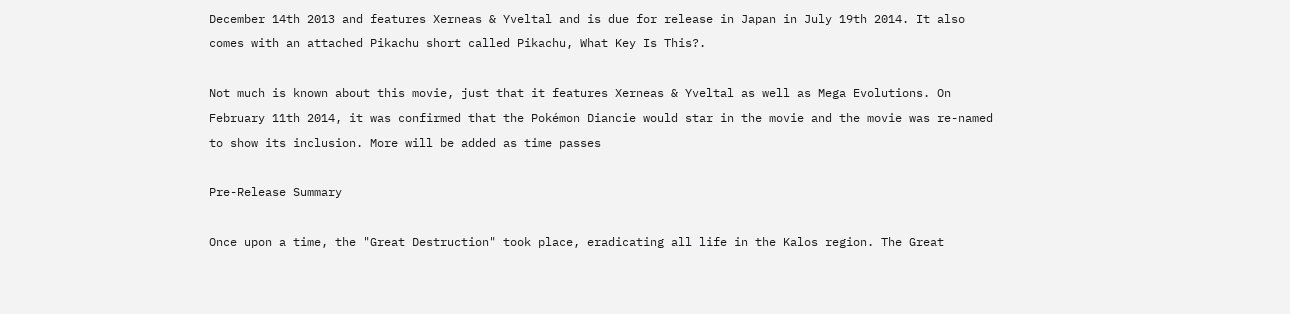December 14th 2013 and features Xerneas & Yveltal and is due for release in Japan in July 19th 2014. It also comes with an attached Pikachu short called Pikachu, What Key Is This?.

Not much is known about this movie, just that it features Xerneas & Yveltal as well as Mega Evolutions. On February 11th 2014, it was confirmed that the Pokémon Diancie would star in the movie and the movie was re-named to show its inclusion. More will be added as time passes

Pre-Release Summary

Once upon a time, the "Great Destruction" took place, eradicating all life in the Kalos region. The Great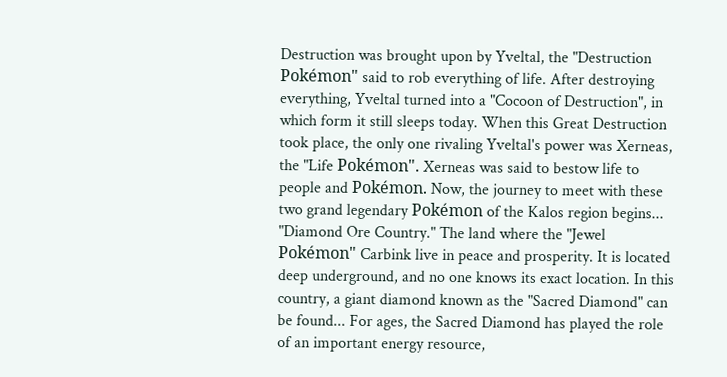Destruction was brought upon by Yveltal, the "Destruction Pokémon" said to rob everything of life. After destroying everything, Yveltal turned into a "Cocoon of Destruction", in which form it still sleeps today. When this Great Destruction took place, the only one rivaling Yveltal's power was Xerneas, the "Life Pokémon". Xerneas was said to bestow life to people and Pokémon. Now, the journey to meet with these two grand legendary Pokémon of the Kalos region begins...
"Diamond Ore Country." The land where the "Jewel Pokémon" Carbink live in peace and prosperity. It is located deep underground, and no one knows its exact location. In this country, a giant diamond known as the "Sacred Diamond" can be found... For ages, the Sacred Diamond has played the role of an important energy resource,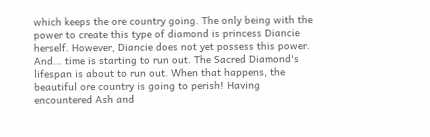which keeps the ore country going. The only being with the power to create this type of diamond is princess Diancie herself. However, Diancie does not yet possess this power. And... time is starting to run out. The Sacred Diamond's lifespan is about to run out. When that happens, the beautiful ore country is going to perish! Having encountered Ash and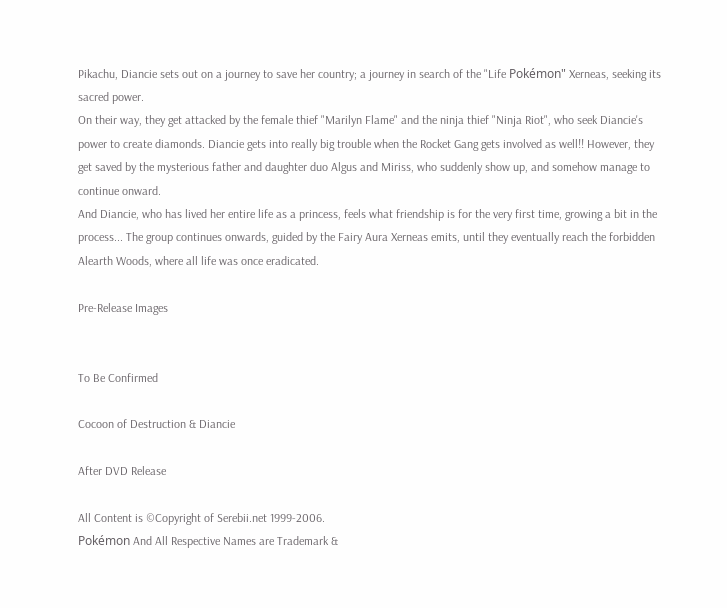Pikachu, Diancie sets out on a journey to save her country; a journey in search of the "Life Pokémon" Xerneas, seeking its sacred power.
On their way, they get attacked by the female thief "Marilyn Flame" and the ninja thief "Ninja Riot", who seek Diancie's power to create diamonds. Diancie gets into really big trouble when the Rocket Gang gets involved as well!! However, they get saved by the mysterious father and daughter duo Algus and Miriss, who suddenly show up, and somehow manage to continue onward.
And Diancie, who has lived her entire life as a princess, feels what friendship is for the very first time, growing a bit in the process... The group continues onwards, guided by the Fairy Aura Xerneas emits, until they eventually reach the forbidden Alearth Woods, where all life was once eradicated.

Pre-Release Images


To Be Confirmed

Cocoon of Destruction & Diancie

After DVD Release

All Content is ©Copyright of Serebii.net 1999-2006.
Pokémon And All Respective Names are Trademark &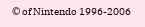© of Nintendo 1996-2006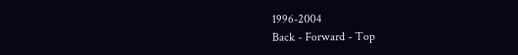1996-2004
Back - Forward - Top